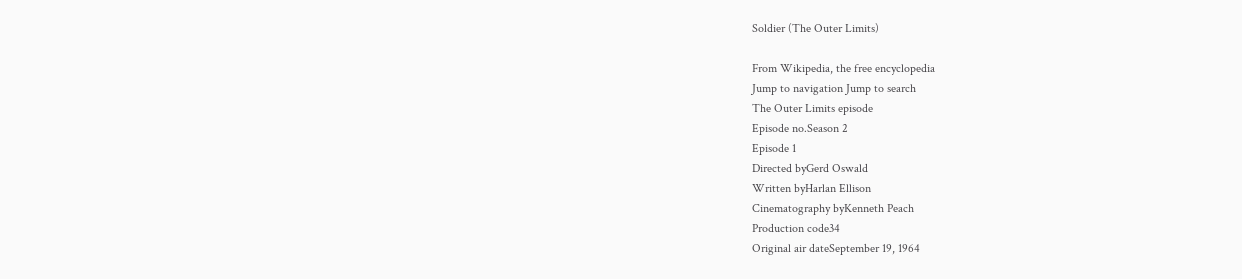Soldier (The Outer Limits)

From Wikipedia, the free encyclopedia
Jump to navigation Jump to search
The Outer Limits episode
Episode no.Season 2
Episode 1
Directed byGerd Oswald
Written byHarlan Ellison
Cinematography byKenneth Peach
Production code34
Original air dateSeptember 19, 1964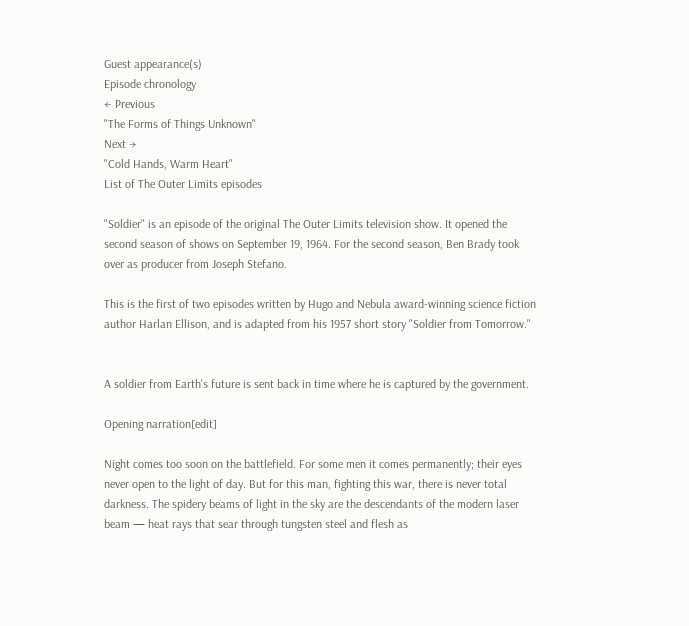Guest appearance(s)
Episode chronology
← Previous
"The Forms of Things Unknown"
Next →
"Cold Hands, Warm Heart"
List of The Outer Limits episodes

"Soldier" is an episode of the original The Outer Limits television show. It opened the second season of shows on September 19, 1964. For the second season, Ben Brady took over as producer from Joseph Stefano.

This is the first of two episodes written by Hugo and Nebula award-winning science fiction author Harlan Ellison, and is adapted from his 1957 short story "Soldier from Tomorrow."


A soldier from Earth's future is sent back in time where he is captured by the government.

Opening narration[edit]

Night comes too soon on the battlefield. For some men it comes permanently; their eyes never open to the light of day. But for this man, fighting this war, there is never total darkness. The spidery beams of light in the sky are the descendants of the modern laser beam — heat rays that sear through tungsten steel and flesh as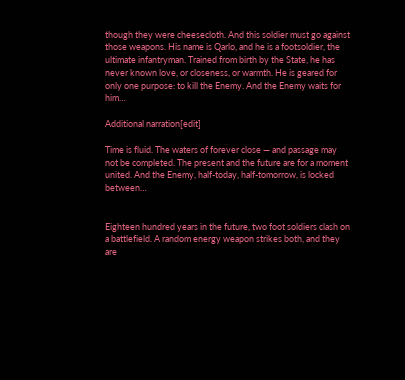though they were cheesecloth. And this soldier must go against those weapons. His name is Qarlo, and he is a footsoldier, the ultimate infantryman. Trained from birth by the State, he has never known love, or closeness, or warmth. He is geared for only one purpose: to kill the Enemy. And the Enemy waits for him…

Additional narration[edit]

Time is fluid. The waters of forever close — and passage may not be completed. The present and the future are for a moment united. And the Enemy, half-today, half-tomorrow, is locked between…


Eighteen hundred years in the future, two foot soldiers clash on a battlefield. A random energy weapon strikes both, and they are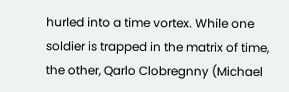hurled into a time vortex. While one soldier is trapped in the matrix of time, the other, Qarlo Clobregnny (Michael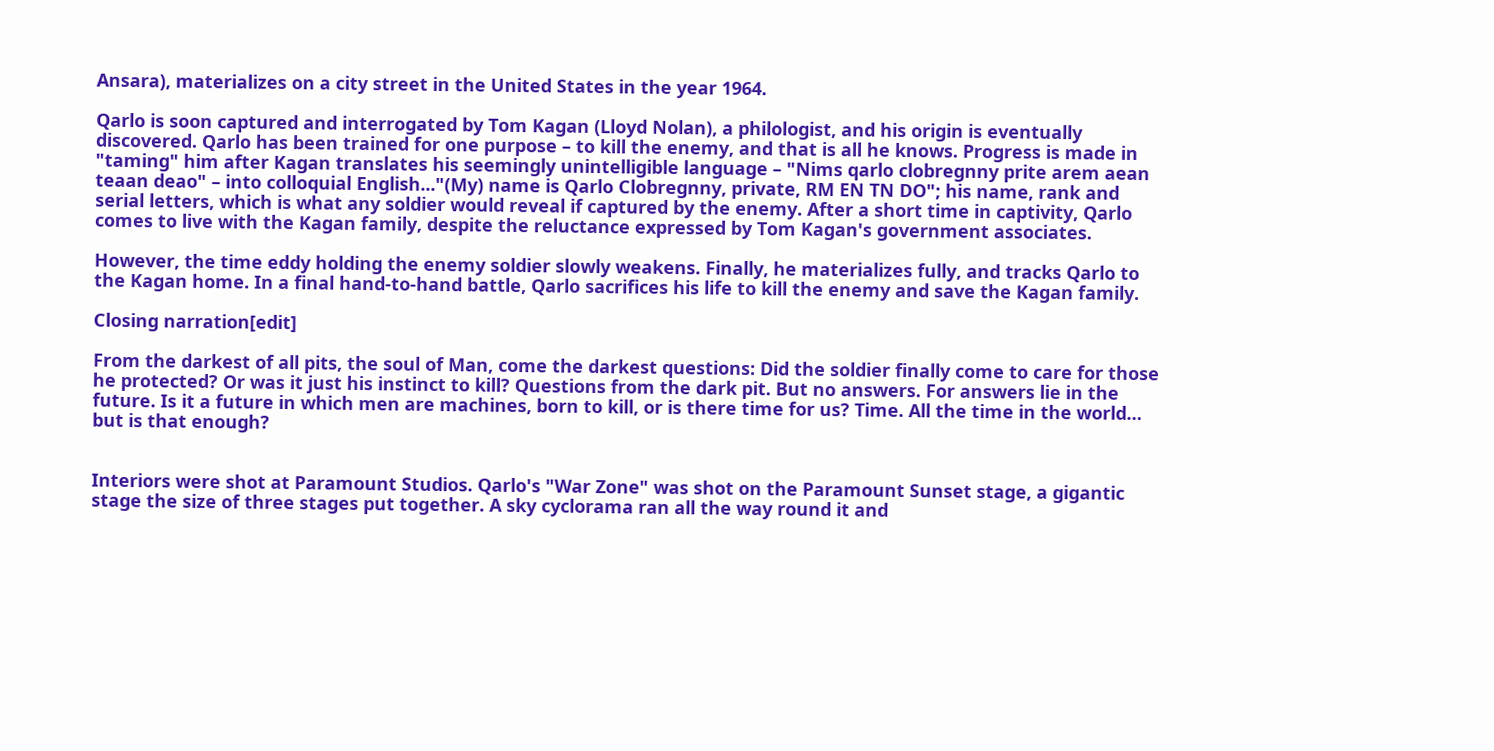Ansara), materializes on a city street in the United States in the year 1964.

Qarlo is soon captured and interrogated by Tom Kagan (Lloyd Nolan), a philologist, and his origin is eventually discovered. Qarlo has been trained for one purpose – to kill the enemy, and that is all he knows. Progress is made in "taming" him after Kagan translates his seemingly unintelligible language – "Nims qarlo clobregnny prite arem aean teaan deao" – into colloquial English..."(My) name is Qarlo Clobregnny, private, RM EN TN DO"; his name, rank and serial letters, which is what any soldier would reveal if captured by the enemy. After a short time in captivity, Qarlo comes to live with the Kagan family, despite the reluctance expressed by Tom Kagan's government associates.

However, the time eddy holding the enemy soldier slowly weakens. Finally, he materializes fully, and tracks Qarlo to the Kagan home. In a final hand-to-hand battle, Qarlo sacrifices his life to kill the enemy and save the Kagan family.

Closing narration[edit]

From the darkest of all pits, the soul of Man, come the darkest questions: Did the soldier finally come to care for those he protected? Or was it just his instinct to kill? Questions from the dark pit. But no answers. For answers lie in the future. Is it a future in which men are machines, born to kill, or is there time for us? Time. All the time in the world… but is that enough?


Interiors were shot at Paramount Studios. Qarlo's "War Zone" was shot on the Paramount Sunset stage, a gigantic stage the size of three stages put together. A sky cyclorama ran all the way round it and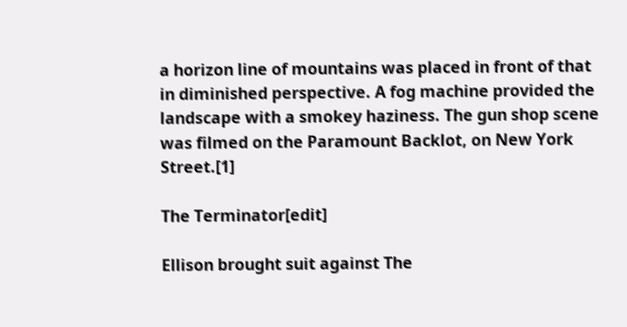a horizon line of mountains was placed in front of that in diminished perspective. A fog machine provided the landscape with a smokey haziness. The gun shop scene was filmed on the Paramount Backlot, on New York Street.[1]

The Terminator[edit]

Ellison brought suit against The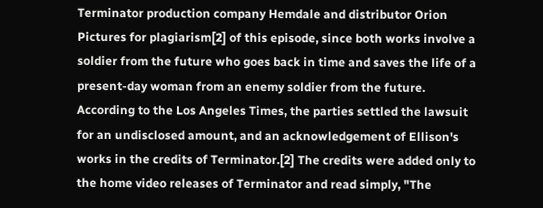Terminator production company Hemdale and distributor Orion Pictures for plagiarism[2] of this episode, since both works involve a soldier from the future who goes back in time and saves the life of a present-day woman from an enemy soldier from the future. According to the Los Angeles Times, the parties settled the lawsuit for an undisclosed amount, and an acknowledgement of Ellison's works in the credits of Terminator.[2] The credits were added only to the home video releases of Terminator and read simply, "The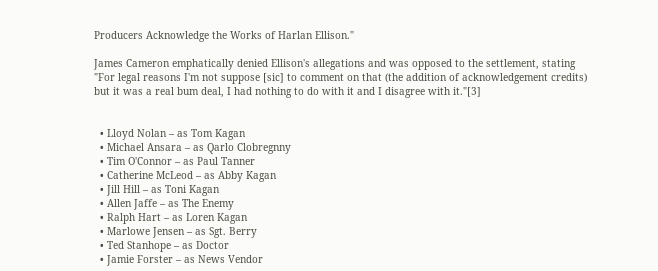Producers Acknowledge the Works of Harlan Ellison."

James Cameron emphatically denied Ellison's allegations and was opposed to the settlement, stating "For legal reasons I'm not suppose [sic] to comment on that (the addition of acknowledgement credits) but it was a real bum deal, I had nothing to do with it and I disagree with it."[3]


  • Lloyd Nolan – as Tom Kagan
  • Michael Ansara – as Qarlo Clobregnny
  • Tim O'Connor – as Paul Tanner
  • Catherine McLeod – as Abby Kagan
  • Jill Hill – as Toni Kagan
  • Allen Jaffe – as The Enemy
  • Ralph Hart – as Loren Kagan
  • Marlowe Jensen – as Sgt. Berry
  • Ted Stanhope – as Doctor
  • Jamie Forster – as News Vendor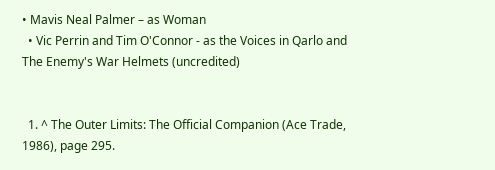• Mavis Neal Palmer – as Woman
  • Vic Perrin and Tim O'Connor - as the Voices in Qarlo and The Enemy's War Helmets (uncredited)


  1. ^ The Outer Limits: The Official Companion (Ace Trade, 1986), page 295.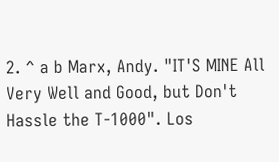2. ^ a b Marx, Andy. "IT'S MINE All Very Well and Good, but Don't Hassle the T-1000". Los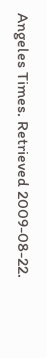Angeles Times. Retrieved 2009-08-22.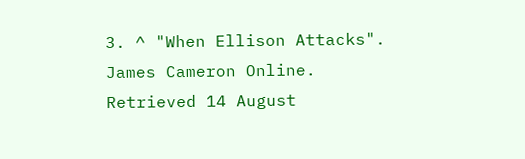3. ^ "When Ellison Attacks". James Cameron Online. Retrieved 14 August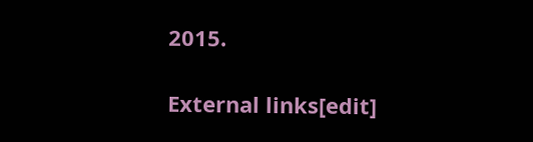2015.

External links[edit]